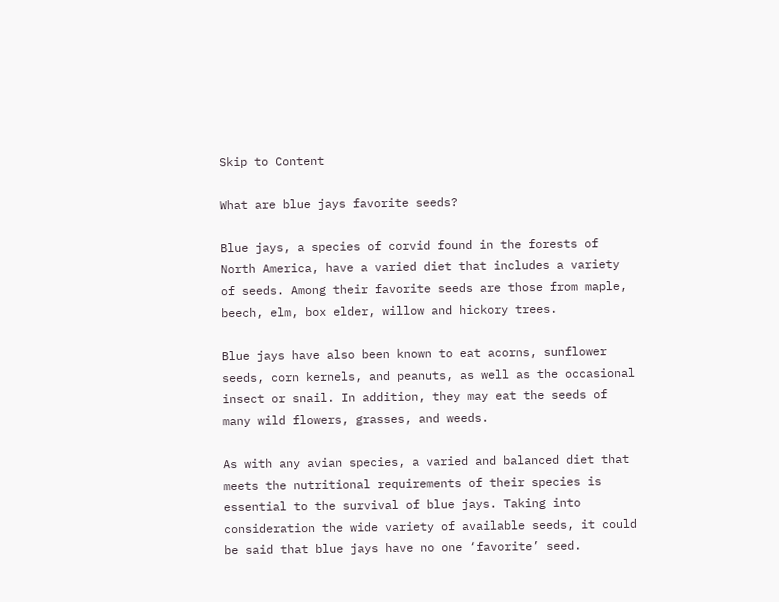Skip to Content

What are blue jays favorite seeds?

Blue jays, a species of corvid found in the forests of North America, have a varied diet that includes a variety of seeds. Among their favorite seeds are those from maple, beech, elm, box elder, willow and hickory trees.

Blue jays have also been known to eat acorns, sunflower seeds, corn kernels, and peanuts, as well as the occasional insect or snail. In addition, they may eat the seeds of many wild flowers, grasses, and weeds.

As with any avian species, a varied and balanced diet that meets the nutritional requirements of their species is essential to the survival of blue jays. Taking into consideration the wide variety of available seeds, it could be said that blue jays have no one ‘favorite’ seed.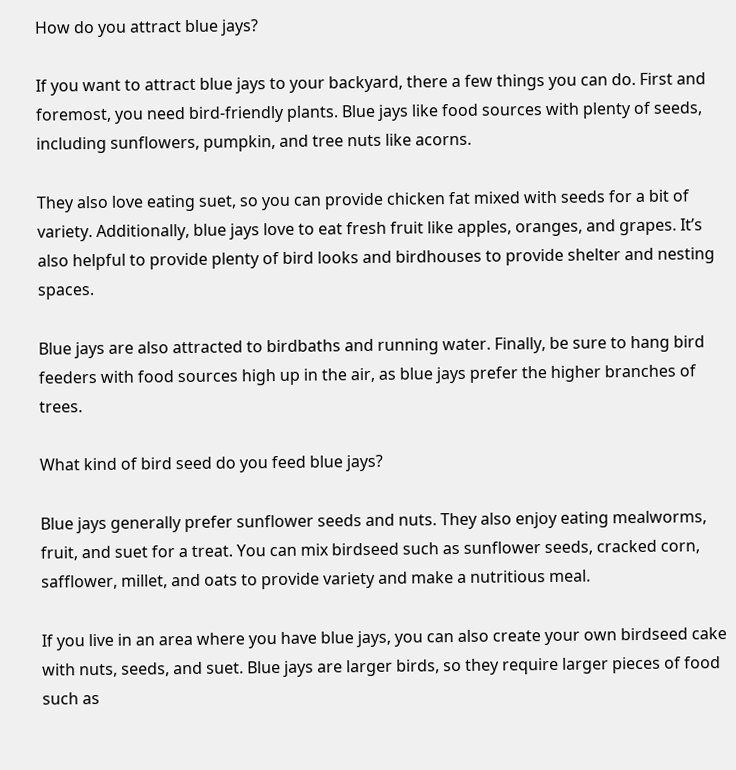How do you attract blue jays?

If you want to attract blue jays to your backyard, there a few things you can do. First and foremost, you need bird-friendly plants. Blue jays like food sources with plenty of seeds, including sunflowers, pumpkin, and tree nuts like acorns.

They also love eating suet, so you can provide chicken fat mixed with seeds for a bit of variety. Additionally, blue jays love to eat fresh fruit like apples, oranges, and grapes. It’s also helpful to provide plenty of bird looks and birdhouses to provide shelter and nesting spaces.

Blue jays are also attracted to birdbaths and running water. Finally, be sure to hang bird feeders with food sources high up in the air, as blue jays prefer the higher branches of trees.

What kind of bird seed do you feed blue jays?

Blue jays generally prefer sunflower seeds and nuts. They also enjoy eating mealworms, fruit, and suet for a treat. You can mix birdseed such as sunflower seeds, cracked corn, safflower, millet, and oats to provide variety and make a nutritious meal.

If you live in an area where you have blue jays, you can also create your own birdseed cake with nuts, seeds, and suet. Blue jays are larger birds, so they require larger pieces of food such as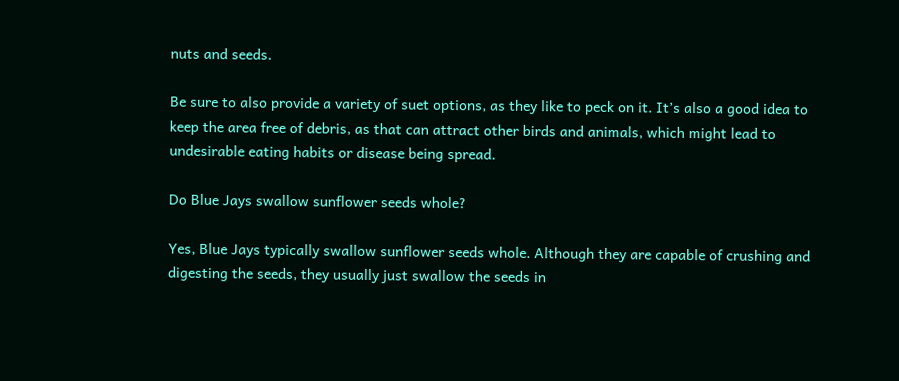nuts and seeds.

Be sure to also provide a variety of suet options, as they like to peck on it. It’s also a good idea to keep the area free of debris, as that can attract other birds and animals, which might lead to undesirable eating habits or disease being spread.

Do Blue Jays swallow sunflower seeds whole?

Yes, Blue Jays typically swallow sunflower seeds whole. Although they are capable of crushing and digesting the seeds, they usually just swallow the seeds in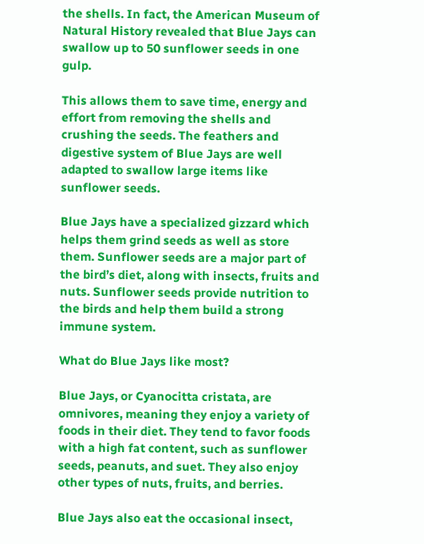the shells. In fact, the American Museum of Natural History revealed that Blue Jays can swallow up to 50 sunflower seeds in one gulp.

This allows them to save time, energy and effort from removing the shells and crushing the seeds. The feathers and digestive system of Blue Jays are well adapted to swallow large items like sunflower seeds.

Blue Jays have a specialized gizzard which helps them grind seeds as well as store them. Sunflower seeds are a major part of the bird’s diet, along with insects, fruits and nuts. Sunflower seeds provide nutrition to the birds and help them build a strong immune system.

What do Blue Jays like most?

Blue Jays, or Cyanocitta cristata, are omnivores, meaning they enjoy a variety of foods in their diet. They tend to favor foods with a high fat content, such as sunflower seeds, peanuts, and suet. They also enjoy other types of nuts, fruits, and berries.

Blue Jays also eat the occasional insect,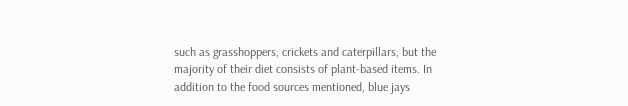such as grasshoppers, crickets and caterpillars, but the majority of their diet consists of plant-based items. In addition to the food sources mentioned, blue jays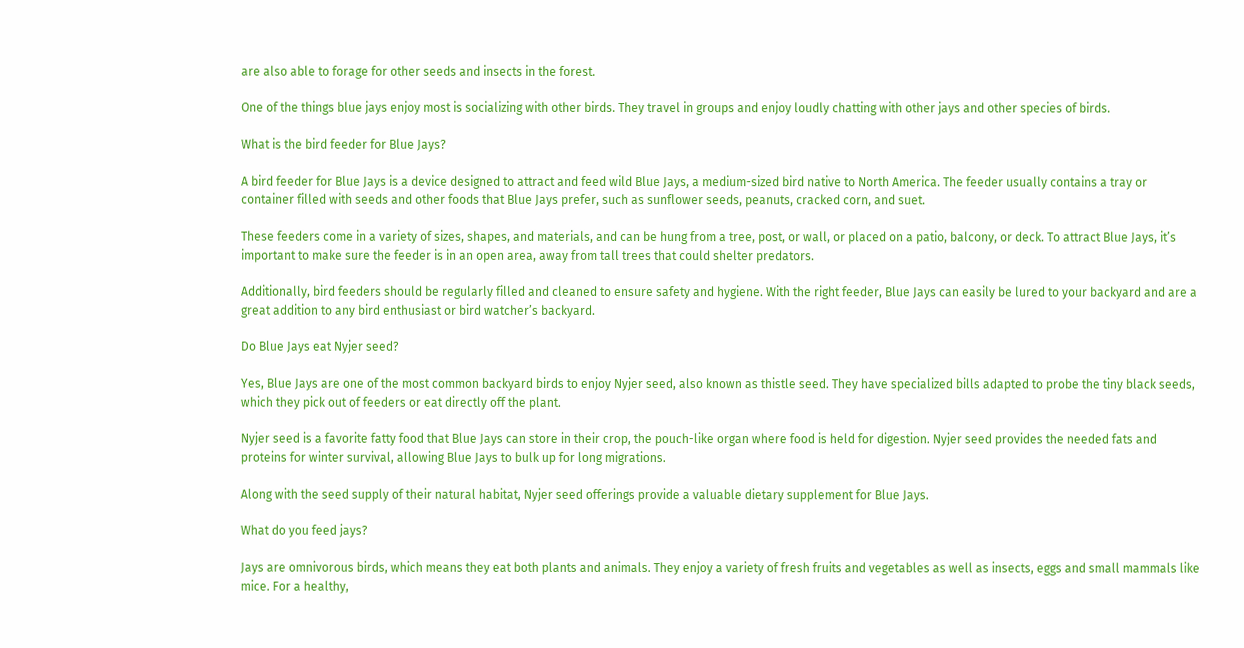are also able to forage for other seeds and insects in the forest.

One of the things blue jays enjoy most is socializing with other birds. They travel in groups and enjoy loudly chatting with other jays and other species of birds.

What is the bird feeder for Blue Jays?

A bird feeder for Blue Jays is a device designed to attract and feed wild Blue Jays, a medium-sized bird native to North America. The feeder usually contains a tray or container filled with seeds and other foods that Blue Jays prefer, such as sunflower seeds, peanuts, cracked corn, and suet.

These feeders come in a variety of sizes, shapes, and materials, and can be hung from a tree, post, or wall, or placed on a patio, balcony, or deck. To attract Blue Jays, it’s important to make sure the feeder is in an open area, away from tall trees that could shelter predators.

Additionally, bird feeders should be regularly filled and cleaned to ensure safety and hygiene. With the right feeder, Blue Jays can easily be lured to your backyard and are a great addition to any bird enthusiast or bird watcher’s backyard.

Do Blue Jays eat Nyjer seed?

Yes, Blue Jays are one of the most common backyard birds to enjoy Nyjer seed, also known as thistle seed. They have specialized bills adapted to probe the tiny black seeds, which they pick out of feeders or eat directly off the plant.

Nyjer seed is a favorite fatty food that Blue Jays can store in their crop, the pouch-like organ where food is held for digestion. Nyjer seed provides the needed fats and proteins for winter survival, allowing Blue Jays to bulk up for long migrations.

Along with the seed supply of their natural habitat, Nyjer seed offerings provide a valuable dietary supplement for Blue Jays.

What do you feed jays?

Jays are omnivorous birds, which means they eat both plants and animals. They enjoy a variety of fresh fruits and vegetables as well as insects, eggs and small mammals like mice. For a healthy,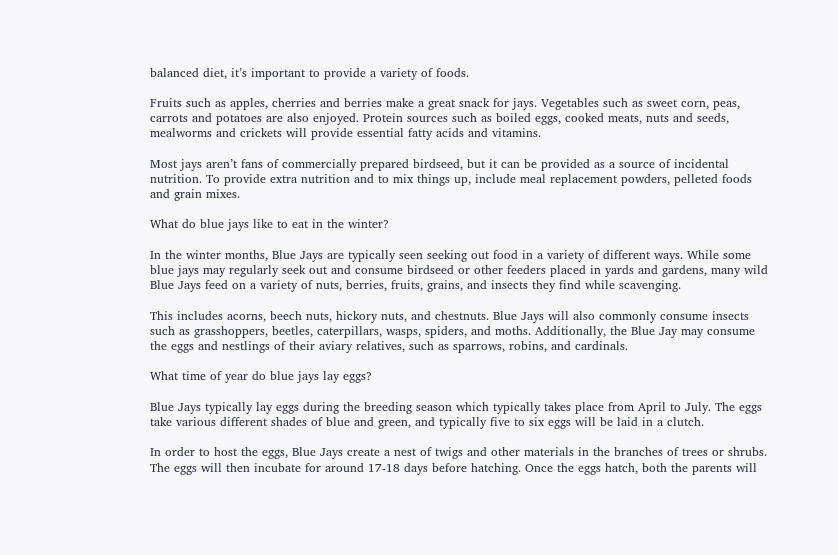balanced diet, it’s important to provide a variety of foods.

Fruits such as apples, cherries and berries make a great snack for jays. Vegetables such as sweet corn, peas, carrots and potatoes are also enjoyed. Protein sources such as boiled eggs, cooked meats, nuts and seeds, mealworms and crickets will provide essential fatty acids and vitamins.

Most jays aren’t fans of commercially prepared birdseed, but it can be provided as a source of incidental nutrition. To provide extra nutrition and to mix things up, include meal replacement powders, pelleted foods and grain mixes.

What do blue jays like to eat in the winter?

In the winter months, Blue Jays are typically seen seeking out food in a variety of different ways. While some blue jays may regularly seek out and consume birdseed or other feeders placed in yards and gardens, many wild Blue Jays feed on a variety of nuts, berries, fruits, grains, and insects they find while scavenging.

This includes acorns, beech nuts, hickory nuts, and chestnuts. Blue Jays will also commonly consume insects such as grasshoppers, beetles, caterpillars, wasps, spiders, and moths. Additionally, the Blue Jay may consume the eggs and nestlings of their aviary relatives, such as sparrows, robins, and cardinals.

What time of year do blue jays lay eggs?

Blue Jays typically lay eggs during the breeding season which typically takes place from April to July. The eggs take various different shades of blue and green, and typically five to six eggs will be laid in a clutch.

In order to host the eggs, Blue Jays create a nest of twigs and other materials in the branches of trees or shrubs. The eggs will then incubate for around 17-18 days before hatching. Once the eggs hatch, both the parents will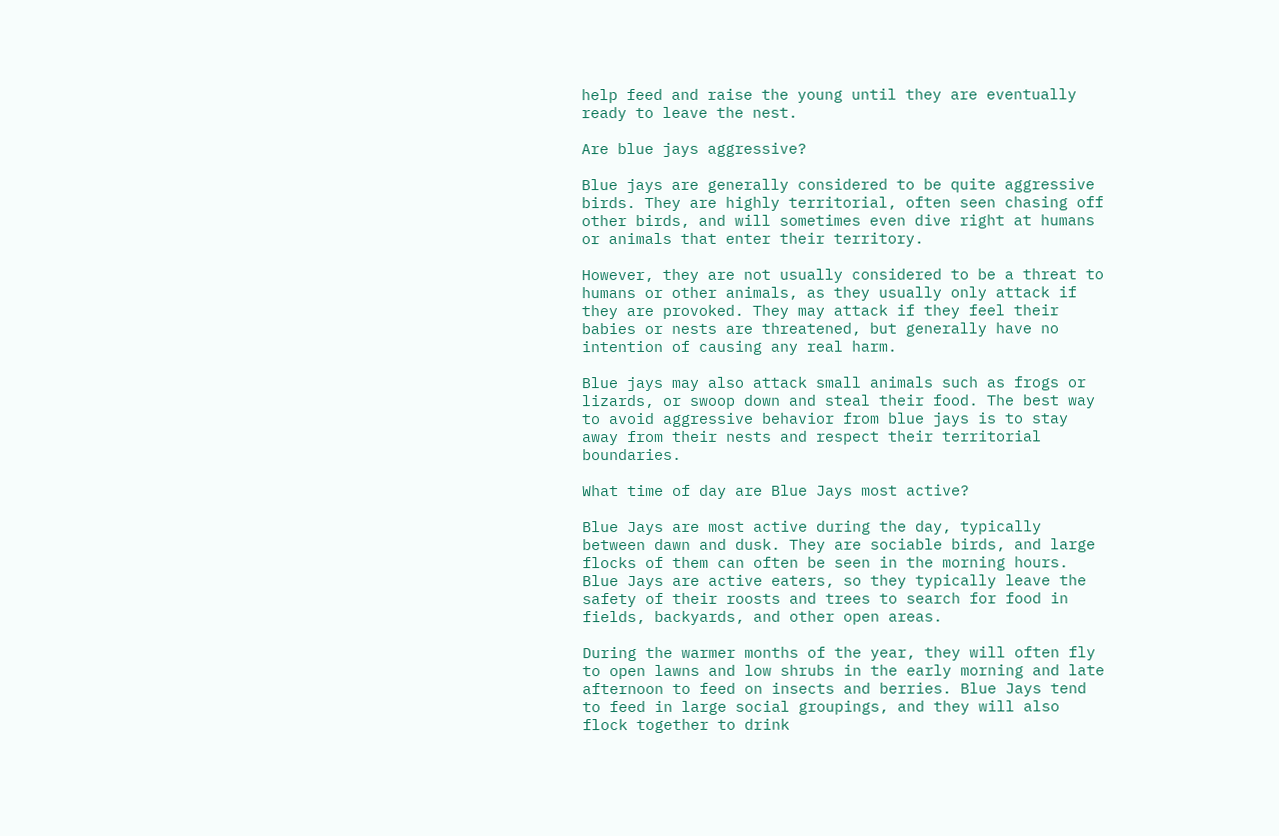help feed and raise the young until they are eventually ready to leave the nest.

Are blue jays aggressive?

Blue jays are generally considered to be quite aggressive birds. They are highly territorial, often seen chasing off other birds, and will sometimes even dive right at humans or animals that enter their territory.

However, they are not usually considered to be a threat to humans or other animals, as they usually only attack if they are provoked. They may attack if they feel their babies or nests are threatened, but generally have no intention of causing any real harm.

Blue jays may also attack small animals such as frogs or lizards, or swoop down and steal their food. The best way to avoid aggressive behavior from blue jays is to stay away from their nests and respect their territorial boundaries.

What time of day are Blue Jays most active?

Blue Jays are most active during the day, typically between dawn and dusk. They are sociable birds, and large flocks of them can often be seen in the morning hours. Blue Jays are active eaters, so they typically leave the safety of their roosts and trees to search for food in fields, backyards, and other open areas.

During the warmer months of the year, they will often fly to open lawns and low shrubs in the early morning and late afternoon to feed on insects and berries. Blue Jays tend to feed in large social groupings, and they will also flock together to drink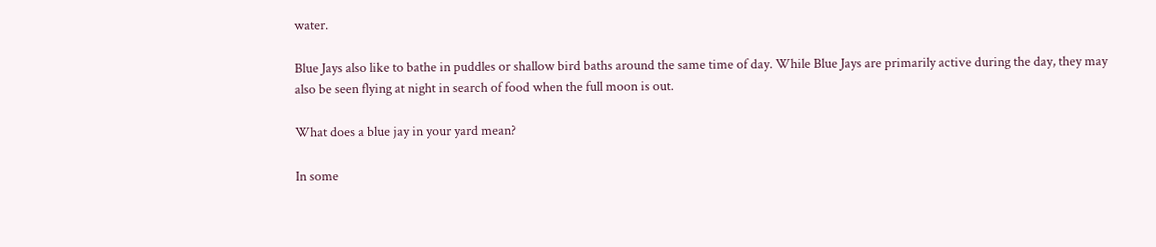water.

Blue Jays also like to bathe in puddles or shallow bird baths around the same time of day. While Blue Jays are primarily active during the day, they may also be seen flying at night in search of food when the full moon is out.

What does a blue jay in your yard mean?

In some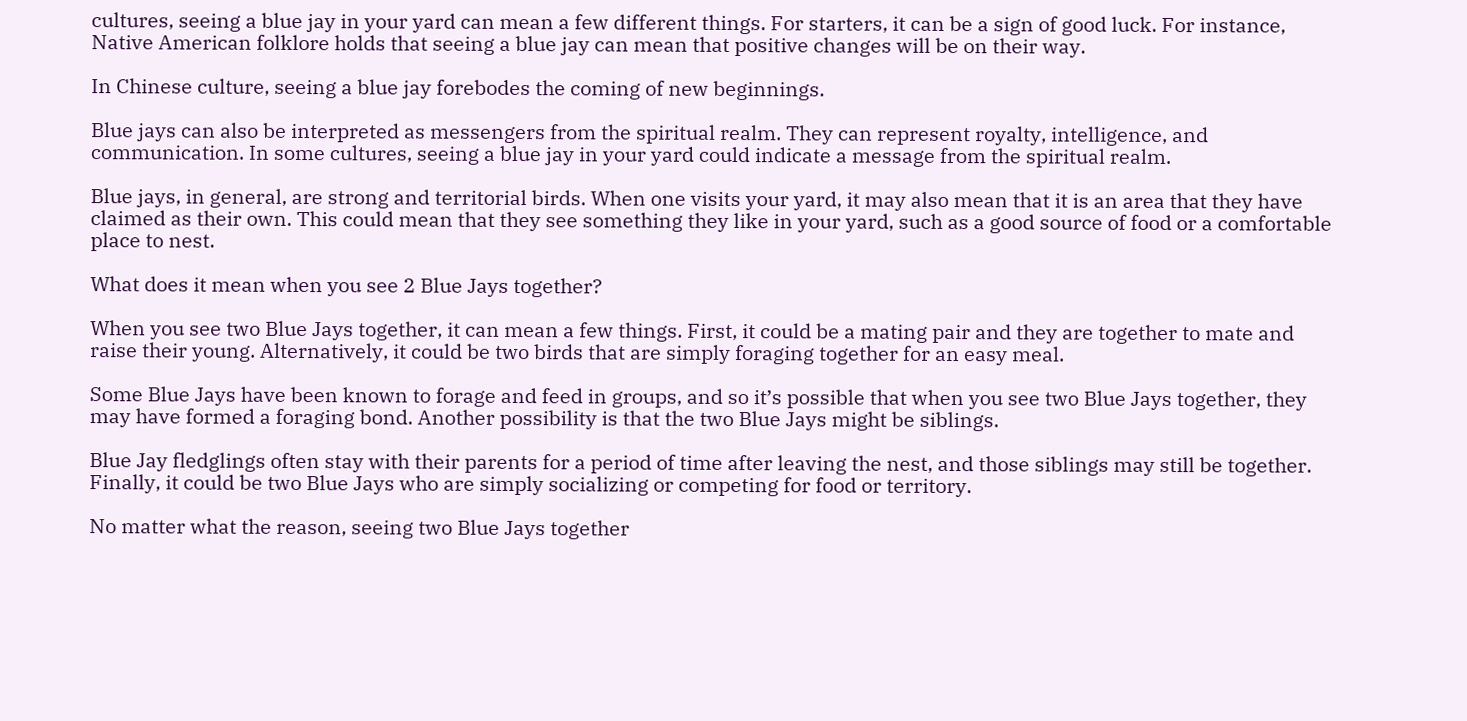cultures, seeing a blue jay in your yard can mean a few different things. For starters, it can be a sign of good luck. For instance, Native American folklore holds that seeing a blue jay can mean that positive changes will be on their way.

In Chinese culture, seeing a blue jay forebodes the coming of new beginnings.

Blue jays can also be interpreted as messengers from the spiritual realm. They can represent royalty, intelligence, and communication. In some cultures, seeing a blue jay in your yard could indicate a message from the spiritual realm.

Blue jays, in general, are strong and territorial birds. When one visits your yard, it may also mean that it is an area that they have claimed as their own. This could mean that they see something they like in your yard, such as a good source of food or a comfortable place to nest.

What does it mean when you see 2 Blue Jays together?

When you see two Blue Jays together, it can mean a few things. First, it could be a mating pair and they are together to mate and raise their young. Alternatively, it could be two birds that are simply foraging together for an easy meal.

Some Blue Jays have been known to forage and feed in groups, and so it’s possible that when you see two Blue Jays together, they may have formed a foraging bond. Another possibility is that the two Blue Jays might be siblings.

Blue Jay fledglings often stay with their parents for a period of time after leaving the nest, and those siblings may still be together. Finally, it could be two Blue Jays who are simply socializing or competing for food or territory.

No matter what the reason, seeing two Blue Jays together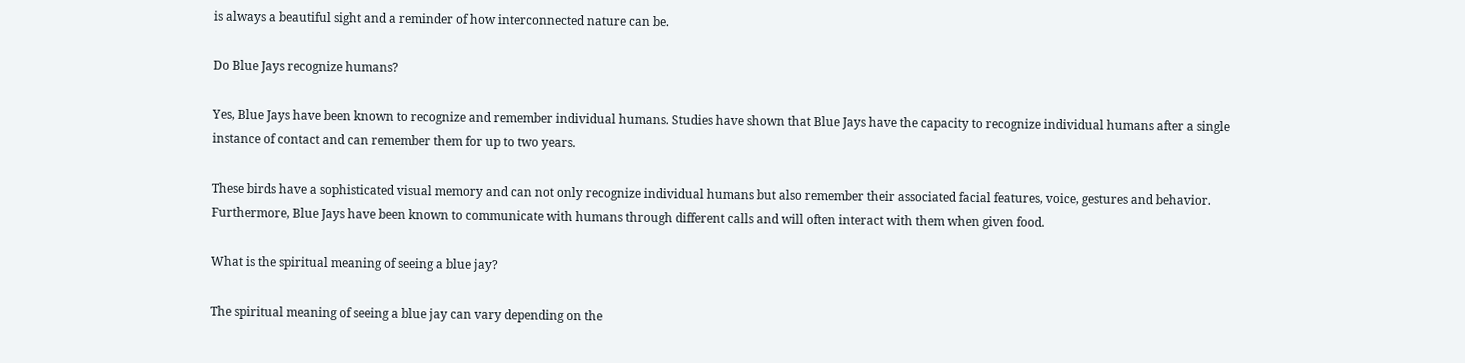is always a beautiful sight and a reminder of how interconnected nature can be.

Do Blue Jays recognize humans?

Yes, Blue Jays have been known to recognize and remember individual humans. Studies have shown that Blue Jays have the capacity to recognize individual humans after a single instance of contact and can remember them for up to two years.

These birds have a sophisticated visual memory and can not only recognize individual humans but also remember their associated facial features, voice, gestures and behavior. Furthermore, Blue Jays have been known to communicate with humans through different calls and will often interact with them when given food.

What is the spiritual meaning of seeing a blue jay?

The spiritual meaning of seeing a blue jay can vary depending on the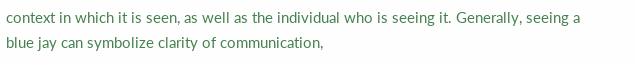context in which it is seen, as well as the individual who is seeing it. Generally, seeing a blue jay can symbolize clarity of communication,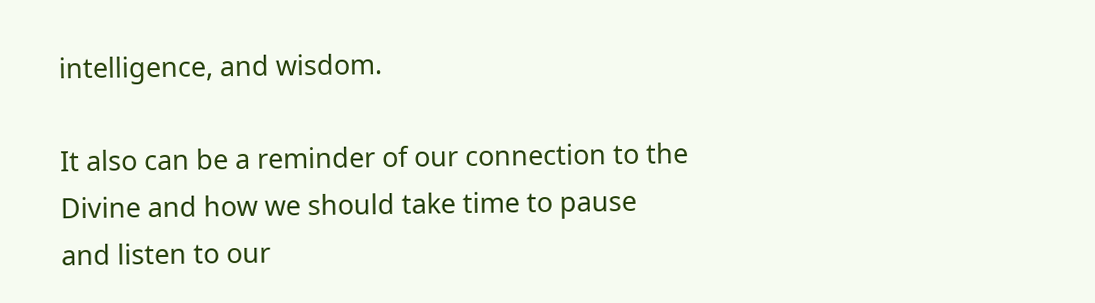intelligence, and wisdom.

It also can be a reminder of our connection to the Divine and how we should take time to pause and listen to our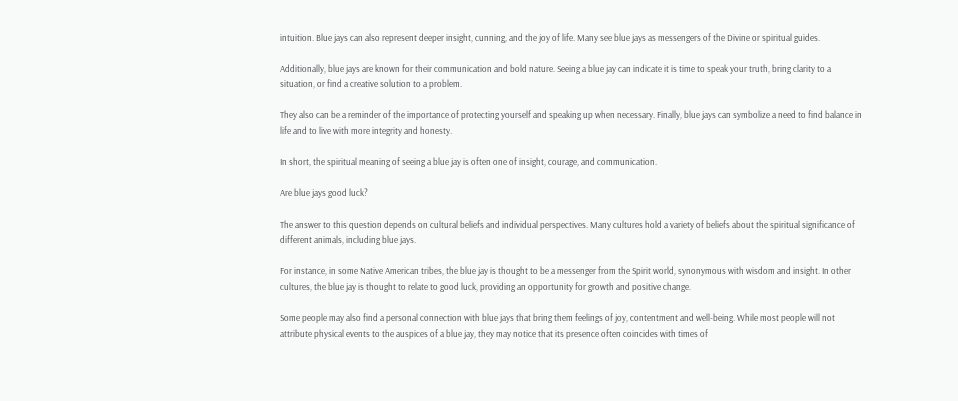intuition. Blue jays can also represent deeper insight, cunning, and the joy of life. Many see blue jays as messengers of the Divine or spiritual guides.

Additionally, blue jays are known for their communication and bold nature. Seeing a blue jay can indicate it is time to speak your truth, bring clarity to a situation, or find a creative solution to a problem.

They also can be a reminder of the importance of protecting yourself and speaking up when necessary. Finally, blue jays can symbolize a need to find balance in life and to live with more integrity and honesty.

In short, the spiritual meaning of seeing a blue jay is often one of insight, courage, and communication.

Are blue jays good luck?

The answer to this question depends on cultural beliefs and individual perspectives. Many cultures hold a variety of beliefs about the spiritual significance of different animals, including blue jays.

For instance, in some Native American tribes, the blue jay is thought to be a messenger from the Spirit world, synonymous with wisdom and insight. In other cultures, the blue jay is thought to relate to good luck, providing an opportunity for growth and positive change.

Some people may also find a personal connection with blue jays that bring them feelings of joy, contentment and well-being. While most people will not attribute physical events to the auspices of a blue jay, they may notice that its presence often coincides with times of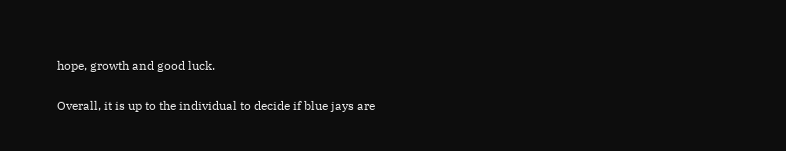hope, growth and good luck.

Overall, it is up to the individual to decide if blue jays are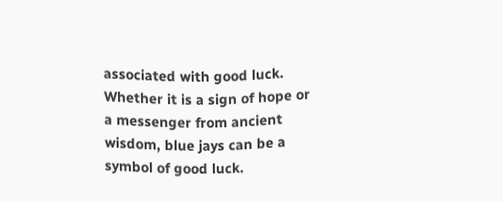associated with good luck. Whether it is a sign of hope or a messenger from ancient wisdom, blue jays can be a symbol of good luck.